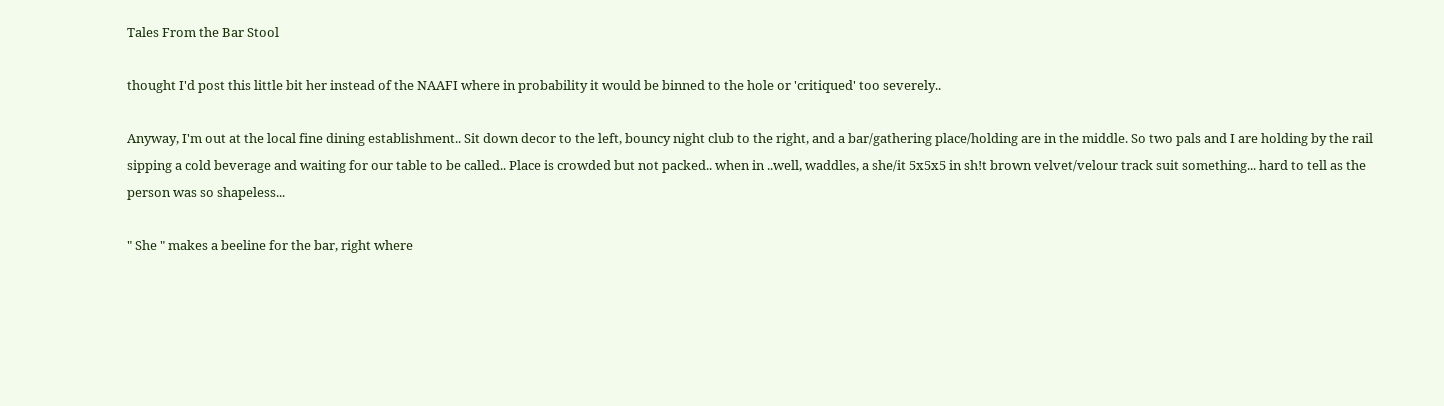Tales From the Bar Stool

thought I'd post this little bit her instead of the NAAFI where in probability it would be binned to the hole or 'critiqued' too severely..

Anyway, I'm out at the local fine dining establishment.. Sit down decor to the left, bouncy night club to the right, and a bar/gathering place/holding are in the middle. So two pals and I are holding by the rail sipping a cold beverage and waiting for our table to be called.. Place is crowded but not packed.. when in ..well, waddles, a she/it 5x5x5 in sh!t brown velvet/velour track suit something... hard to tell as the person was so shapeless...

" She " makes a beeline for the bar, right where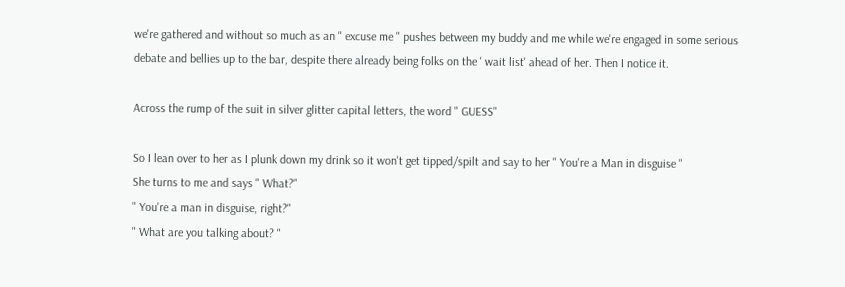we're gathered and without so much as an " excuse me " pushes between my buddy and me while we're engaged in some serious debate and bellies up to the bar, despite there already being folks on the ' wait list' ahead of her. Then I notice it.

Across the rump of the suit in silver glitter capital letters, the word " GUESS"

So I lean over to her as I plunk down my drink so it won't get tipped/spilt and say to her " You're a Man in disguise "
She turns to me and says " What?"
" You're a man in disguise, right?"
" What are you talking about? "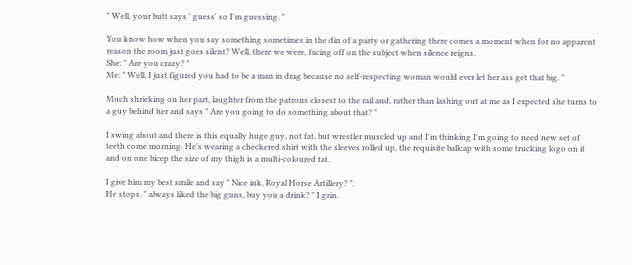" Well, your butt says ' guess' so I'm guessing. "

You know how when you say something sometimes in the din of a party or gathering there comes a moment when for no apparent reason the room just goes silent? Well, there we were, facing off on the subject when silence reigns.
She: " Are you crazy? "
Me: " Well, I just figured you had to be a man in drag because no self-respecting woman would ever let her ass get that big. "

Much shrieking on her part, laughter from the patrons closest to the rail and, rather than lashing out at me as I expected she turns to a guy behind her and says " Are you going to do something about that? "

I swing about and there is this equally huge guy, not fat, but wrestler muscled up and I'm thinking I'm going to need new set of teeth come morning. He's wearing a checkered shirt with the sleeves rolled up, the requisite ballcap with some trucking logo on it and on one bicep the size of my thigh is a multi-coloured tat.

I give him my best smile and say " Nice ink, Royal Horse Artillery? ".
He stops. " always liked the big guns, buy you a drink? " I grin.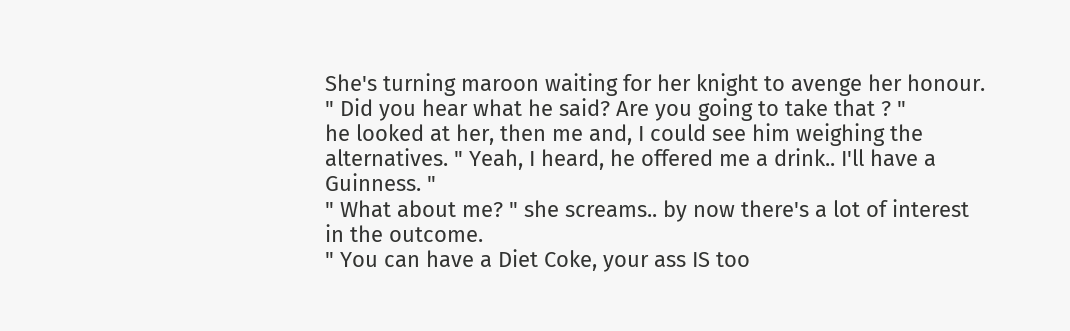She's turning maroon waiting for her knight to avenge her honour. " Did you hear what he said? Are you going to take that ? "
he looked at her, then me and, I could see him weighing the alternatives. " Yeah, I heard, he offered me a drink.. I'll have a Guinness. "
" What about me? " she screams.. by now there's a lot of interest in the outcome.
" You can have a Diet Coke, your ass IS too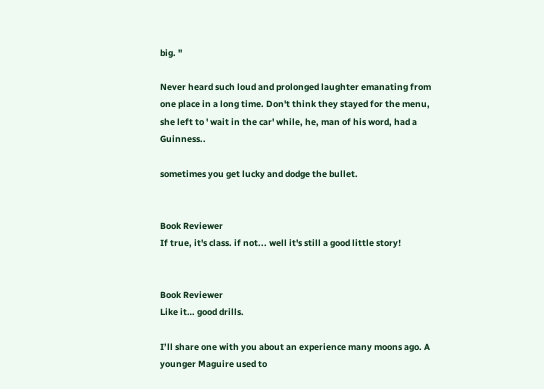big. "

Never heard such loud and prolonged laughter emanating from one place in a long time. Don't think they stayed for the menu, she left to ' wait in the car' while, he, man of his word, had a Guinness..

sometimes you get lucky and dodge the bullet.


Book Reviewer
If true, it's class. if not... well it's still a good little story!


Book Reviewer
Like it… good drills.

I’ll share one with you about an experience many moons ago. A younger Maguire used to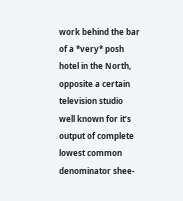work behind the bar of a *very* posh hotel in the North, opposite a certain television studio well known for it’s output of complete lowest common denominator shee-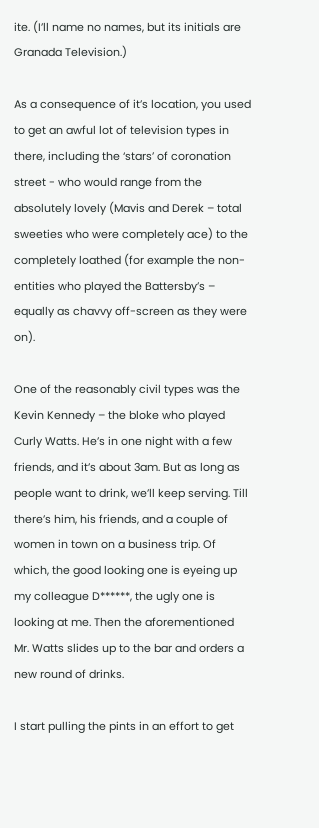ite. (I’ll name no names, but its initials are Granada Television.)

As a consequence of it’s location, you used to get an awful lot of television types in there, including the ‘stars’ of coronation street - who would range from the absolutely lovely (Mavis and Derek – total sweeties who were completely ace) to the completely loathed (for example the non-entities who played the Battersby’s – equally as chavvy off-screen as they were on).

One of the reasonably civil types was the Kevin Kennedy – the bloke who played Curly Watts. He’s in one night with a few friends, and it’s about 3am. But as long as people want to drink, we’ll keep serving. Till there’s him, his friends, and a couple of women in town on a business trip. Of which, the good looking one is eyeing up my colleague D******, the ugly one is looking at me. Then the aforementioned Mr. Watts slides up to the bar and orders a new round of drinks.

I start pulling the pints in an effort to get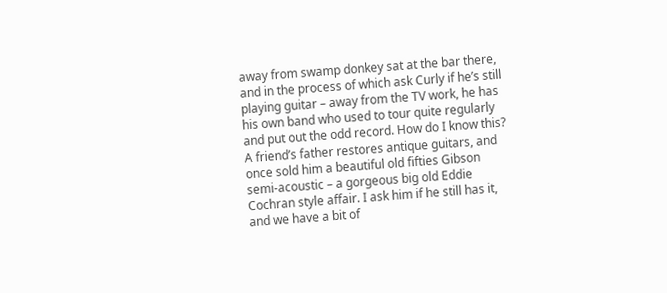away from swamp donkey sat at the bar there, and in the process of which ask Curly if he’s still playing guitar – away from the TV work, he has his own band who used to tour quite regularly and put out the odd record. How do I know this? A friend’s father restores antique guitars, and once sold him a beautiful old fifties Gibson semi-acoustic – a gorgeous big old Eddie Cochran style affair. I ask him if he still has it, and we have a bit of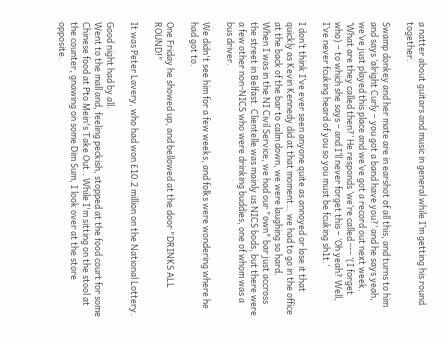a natter about guitars and music in general while I’m getting his round together.

Swamp donkey and her mate are in earshot of all this, and turns to him and says ‘alright Curly – you got a band have you?’ and he says yeah, we’ve just played this place and we’ve got a record out next week. ‘What are they called then?’ He responds ‘we’re called --- ‘(I forget who) – to which she says – and I’ll never forget this – ‘Oh yeah? Well, I’ve never fcuking heard of you so you must be fcuking sh1t.’

I don’t think I’ve ever seen anyone quite as annoyed or lose it that quickly as Kevin Kennedy did at that moment… we had to go in the office at the back of the bar to calm down, we were laughing so hard.
When I was in the NI Civil Service, we had our "own" bar just accross the street in Belfast. Clientelle was mainly us NICS bods, but there were a few other non-NICS who were drinking buddies, one of whom was a bus driver.

We didn't see him for a few weeks, and folks were wondering where he had got to.

One Friday he showed up, and bellowed at the door "DRINKS ALL ROUND!"

It was Peter Lavery, who had won £10.2 million on the National Lottery.

Good night had by all.
Went to the mall and, feeling peckish, stopped at the food court for some Chinese food at Pto Mein's Take Out.. While I'm sitting on the stool at the counter, gnawing on some Dim Sum, I look over at the store opposite.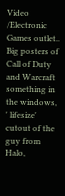Video /Electronic Games outlet.. Big posters of Call of Duty and Warcraft something in the windows, ' lifesize' cutout of the guy from Halo,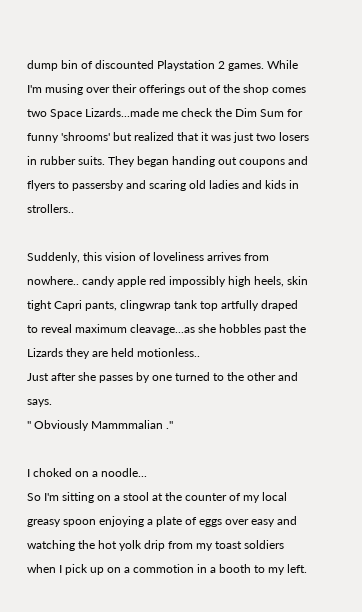dump bin of discounted Playstation 2 games. While I'm musing over their offerings out of the shop comes two Space Lizards...made me check the Dim Sum for funny 'shrooms' but realized that it was just two losers in rubber suits. They began handing out coupons and flyers to passersby and scaring old ladies and kids in strollers..

Suddenly, this vision of loveliness arrives from nowhere.. candy apple red impossibly high heels, skin tight Capri pants, clingwrap tank top artfully draped to reveal maximum cleavage...as she hobbles past the Lizards they are held motionless..
Just after she passes by one turned to the other and says.
" Obviously Mammmalian ."

I choked on a noodle...
So I'm sitting on a stool at the counter of my local greasy spoon enjoying a plate of eggs over easy and watching the hot yolk drip from my toast soldiers when I pick up on a commotion in a booth to my left.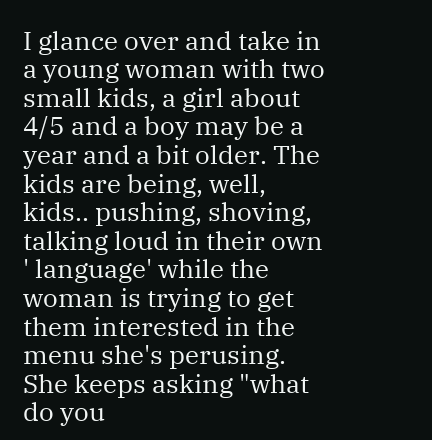I glance over and take in a young woman with two small kids, a girl about 4/5 and a boy may be a year and a bit older. The kids are being, well, kids.. pushing, shoving, talking loud in their own ' language' while the woman is trying to get them interested in the menu she's perusing. She keeps asking "what do you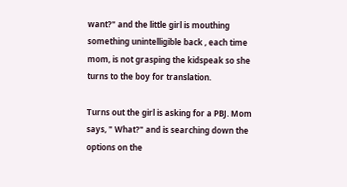want?" and the little girl is mouthing something unintelligible back , each time mom, is not grasping the kidspeak so she turns to the boy for translation.

Turns out the girl is asking for a PBJ. Mom says, " What?" and is searching down the options on the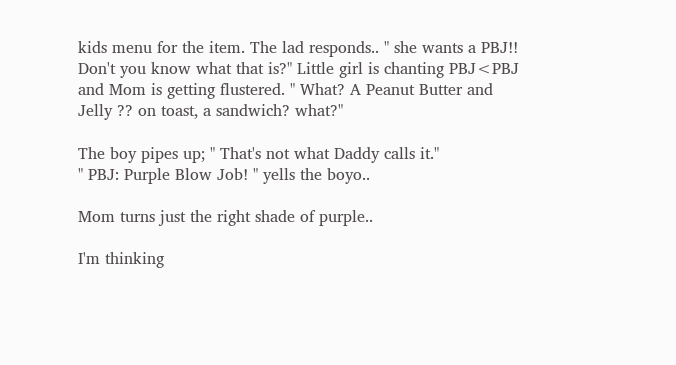kids menu for the item. The lad responds.. " she wants a PBJ!! Don't you know what that is?" Little girl is chanting PBJ<PBJ and Mom is getting flustered. " What? A Peanut Butter and Jelly ?? on toast, a sandwich? what?"

The boy pipes up; " That's not what Daddy calls it."
" PBJ: Purple Blow Job! " yells the boyo..

Mom turns just the right shade of purple..

I'm thinking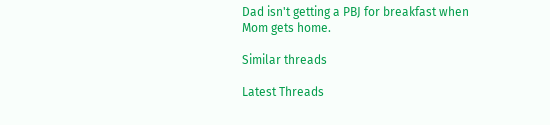Dad isn't getting a PBJ for breakfast when Mom gets home.

Similar threads

Latest Threads